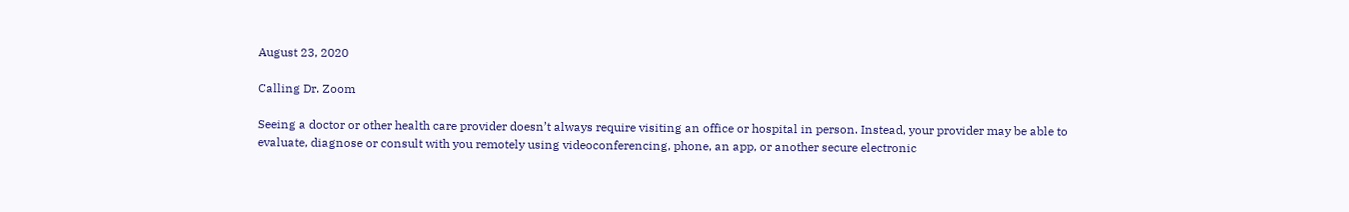August 23, 2020

Calling Dr. Zoom

Seeing a doctor or other health care provider doesn’t always require visiting an office or hospital in person. Instead, your provider may be able to evaluate, diagnose or consult with you remotely using videoconferencing, phone, an app, or another secure electronic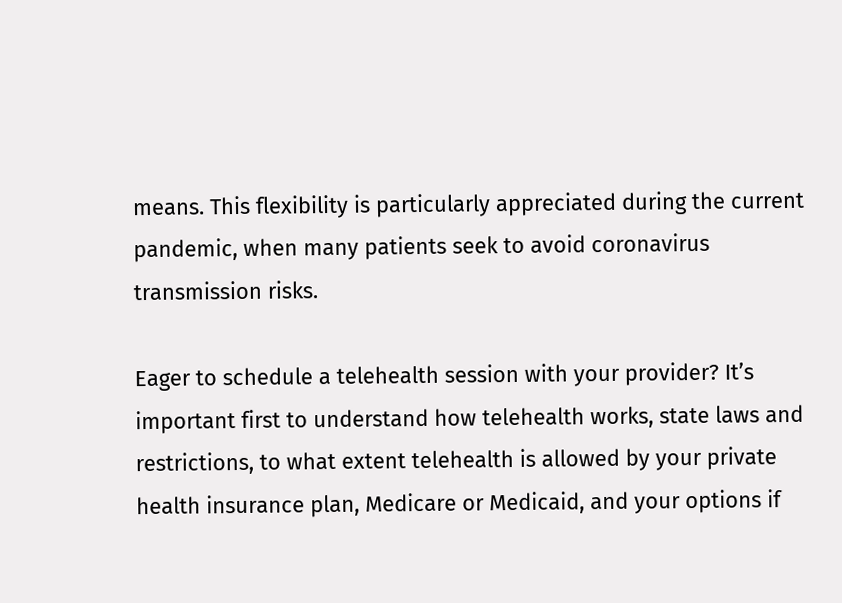means. This flexibility is particularly appreciated during the current pandemic, when many patients seek to avoid coronavirus transmission risks.

Eager to schedule a telehealth session with your provider? It’s important first to understand how telehealth works, state laws and restrictions, to what extent telehealth is allowed by your private health insurance plan, Medicare or Medicaid, and your options if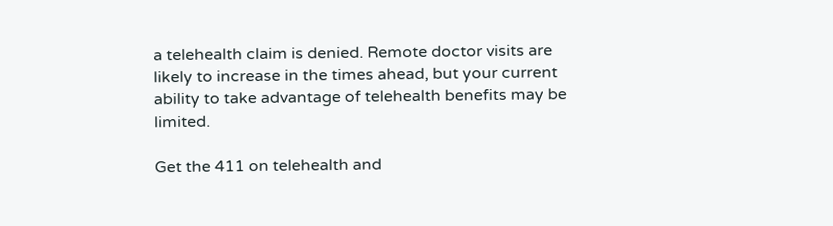a telehealth claim is denied. Remote doctor visits are likely to increase in the times ahead, but your current ability to take advantage of telehealth benefits may be limited.

Get the 411 on telehealth and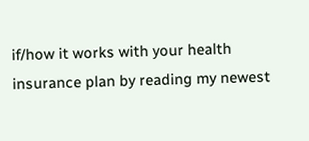if/how it works with your health insurance plan by reading my newest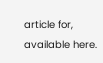article for, available here.